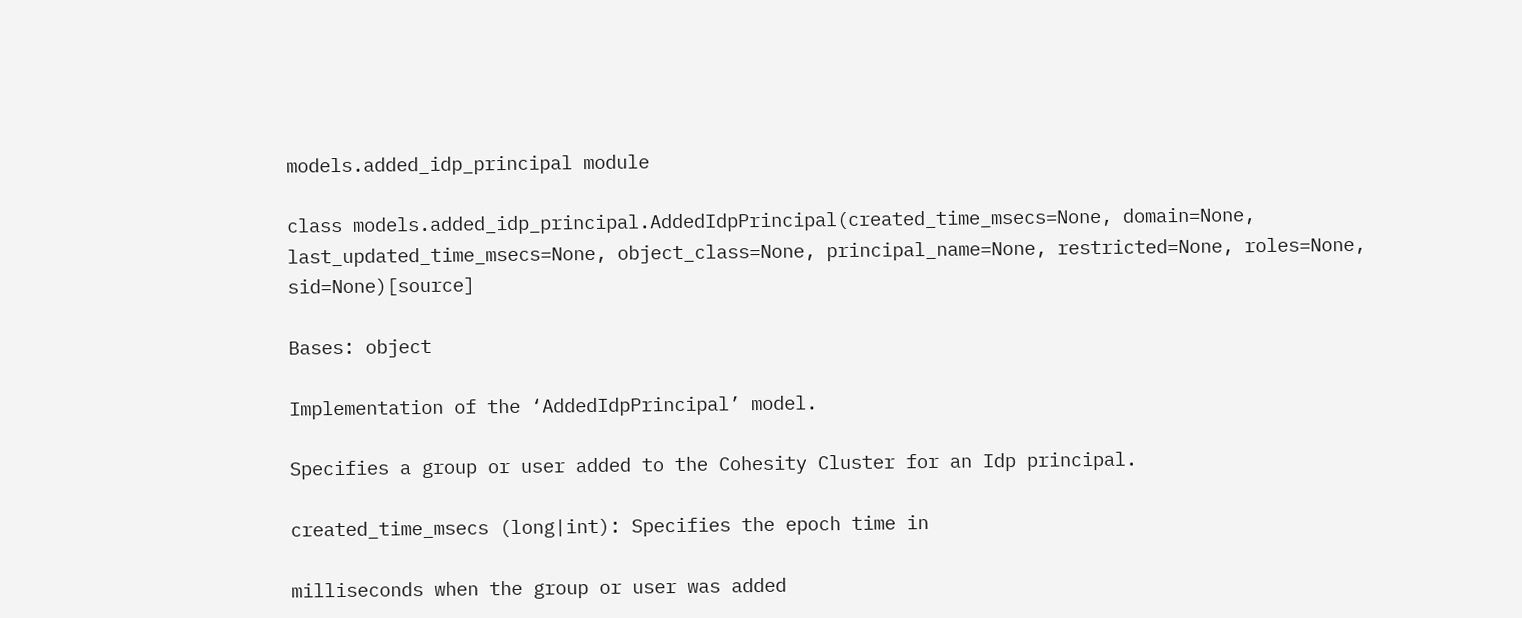models.added_idp_principal module

class models.added_idp_principal.AddedIdpPrincipal(created_time_msecs=None, domain=None, last_updated_time_msecs=None, object_class=None, principal_name=None, restricted=None, roles=None, sid=None)[source]

Bases: object

Implementation of the ‘AddedIdpPrincipal’ model.

Specifies a group or user added to the Cohesity Cluster for an Idp principal.

created_time_msecs (long|int): Specifies the epoch time in

milliseconds when the group or user was added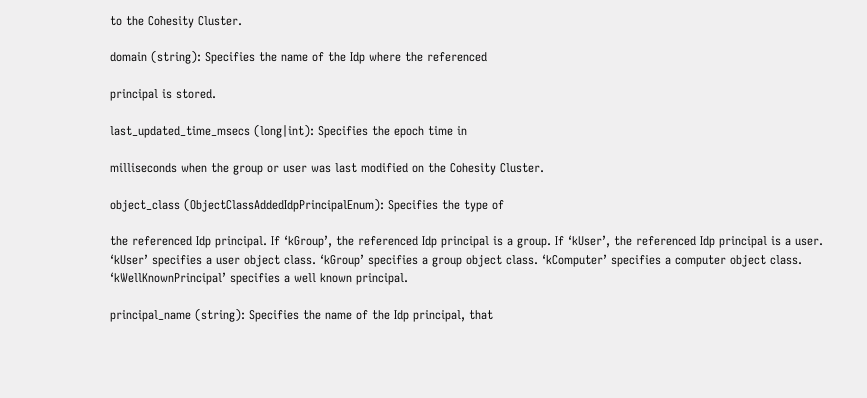to the Cohesity Cluster.

domain (string): Specifies the name of the Idp where the referenced

principal is stored.

last_updated_time_msecs (long|int): Specifies the epoch time in

milliseconds when the group or user was last modified on the Cohesity Cluster.

object_class (ObjectClassAddedIdpPrincipalEnum): Specifies the type of

the referenced Idp principal. If ‘kGroup’, the referenced Idp principal is a group. If ‘kUser’, the referenced Idp principal is a user. ‘kUser’ specifies a user object class. ‘kGroup’ specifies a group object class. ‘kComputer’ specifies a computer object class. ‘kWellKnownPrincipal’ specifies a well known principal.

principal_name (string): Specifies the name of the Idp principal, that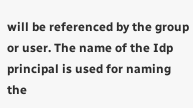will be referenced by the group or user. The name of the Idp principal is used for naming the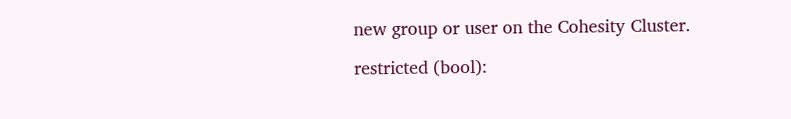new group or user on the Cohesity Cluster.

restricted (bool):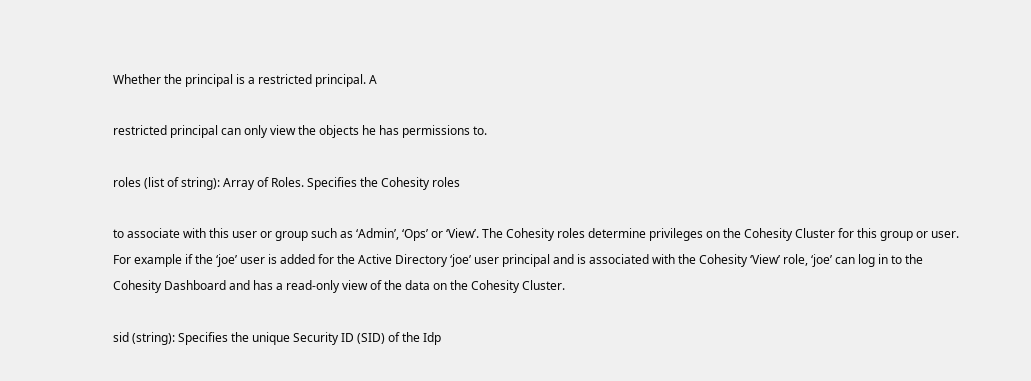Whether the principal is a restricted principal. A

restricted principal can only view the objects he has permissions to.

roles (list of string): Array of Roles. Specifies the Cohesity roles

to associate with this user or group such as ‘Admin’, ‘Ops’ or ‘View’. The Cohesity roles determine privileges on the Cohesity Cluster for this group or user. For example if the ‘joe’ user is added for the Active Directory ‘joe’ user principal and is associated with the Cohesity ‘View’ role, ‘joe’ can log in to the Cohesity Dashboard and has a read-only view of the data on the Cohesity Cluster.

sid (string): Specifies the unique Security ID (SID) of the Idp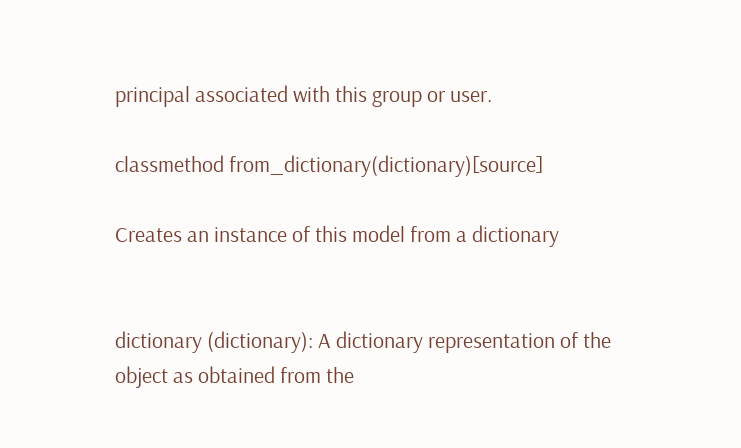principal associated with this group or user.

classmethod from_dictionary(dictionary)[source]

Creates an instance of this model from a dictionary


dictionary (dictionary): A dictionary representation of the object as obtained from the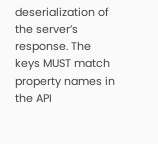deserialization of the server’s response. The keys MUST match property names in the API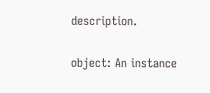description.


object: An instance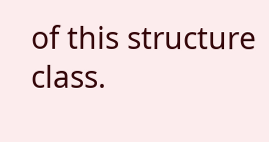of this structure class.